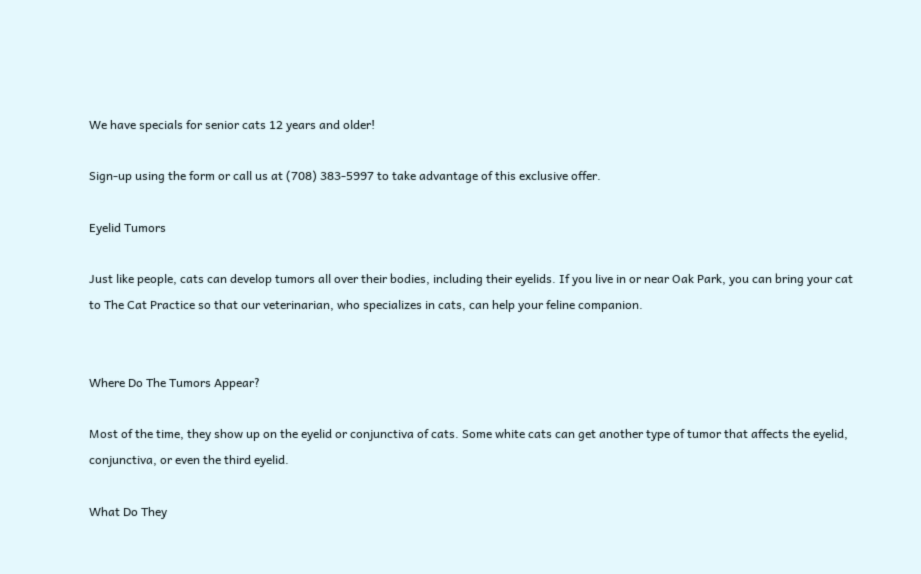We have specials for senior cats 12 years and older!

Sign-up using the form or call us at (708) 383-5997 to take advantage of this exclusive offer.

Eyelid Tumors

Just like people, cats can develop tumors all over their bodies, including their eyelids. If you live in or near Oak Park, you can bring your cat to The Cat Practice so that our veterinarian, who specializes in cats, can help your feline companion.


Where Do The Tumors Appear?

Most of the time, they show up on the eyelid or conjunctiva of cats. Some white cats can get another type of tumor that affects the eyelid, conjunctiva, or even the third eyelid.

What Do They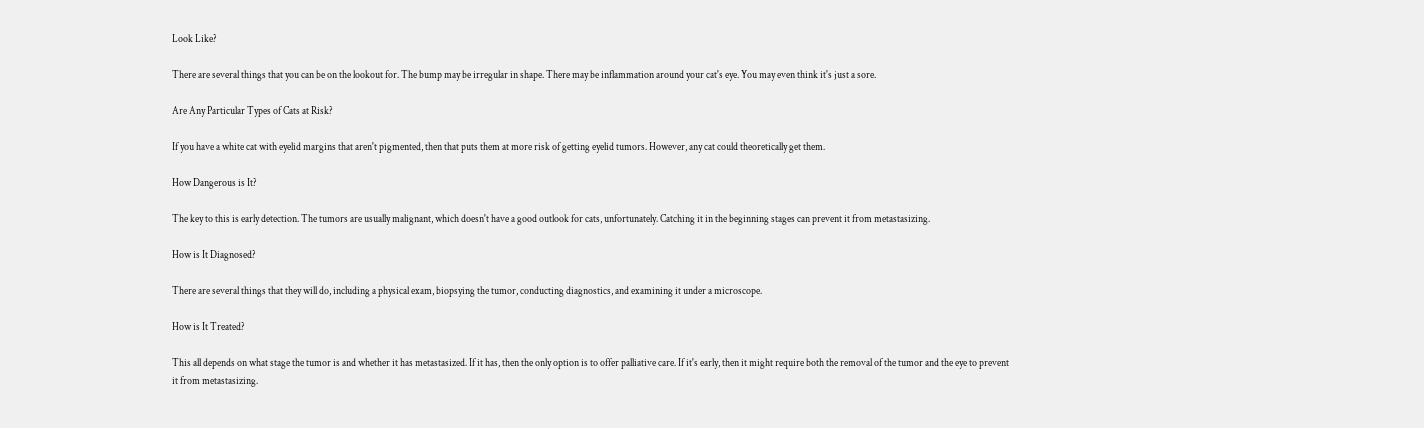Look Like?

There are several things that you can be on the lookout for. The bump may be irregular in shape. There may be inflammation around your cat's eye. You may even think it's just a sore.

Are Any Particular Types of Cats at Risk?

If you have a white cat with eyelid margins that aren't pigmented, then that puts them at more risk of getting eyelid tumors. However, any cat could theoretically get them.

How Dangerous is It?

The key to this is early detection. The tumors are usually malignant, which doesn't have a good outlook for cats, unfortunately. Catching it in the beginning stages can prevent it from metastasizing.

How is It Diagnosed?

There are several things that they will do, including a physical exam, biopsying the tumor, conducting diagnostics, and examining it under a microscope.

How is It Treated?

This all depends on what stage the tumor is and whether it has metastasized. If it has, then the only option is to offer palliative care. If it's early, then it might require both the removal of the tumor and the eye to prevent it from metastasizing.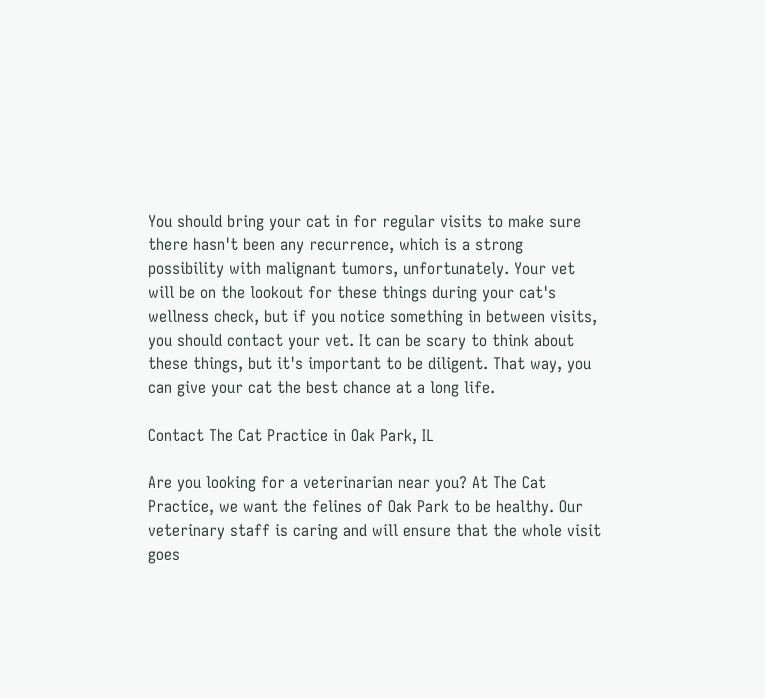You should bring your cat in for regular visits to make sure there hasn't been any recurrence, which is a strong possibility with malignant tumors, unfortunately. Your vet will be on the lookout for these things during your cat's wellness check, but if you notice something in between visits, you should contact your vet. It can be scary to think about these things, but it's important to be diligent. That way, you can give your cat the best chance at a long life.

Contact The Cat Practice in Oak Park, IL

Are you looking for a veterinarian near you? At The Cat Practice, we want the felines of Oak Park to be healthy. Our veterinary staff is caring and will ensure that the whole visit goes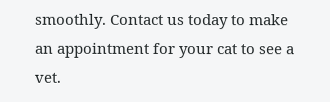smoothly. Contact us today to make an appointment for your cat to see a vet.